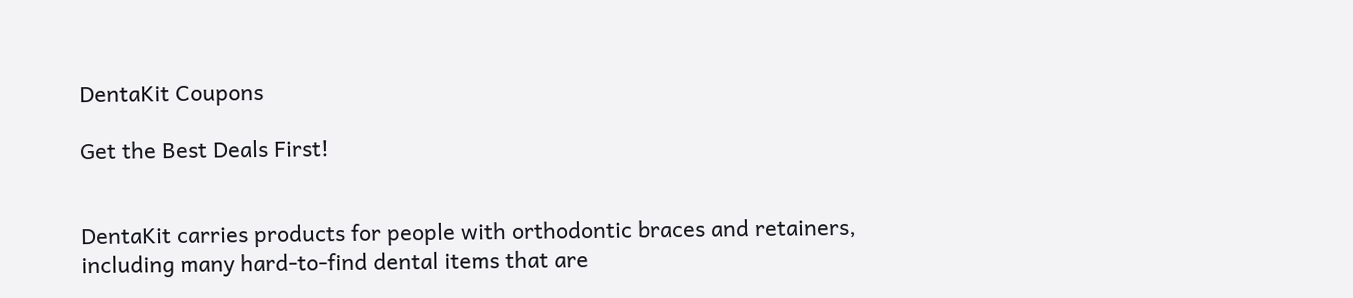DentaKit Coupons

Get the Best Deals First!


DentaKit carries products for people with orthodontic braces and retainers, including many hard-to-find dental items that are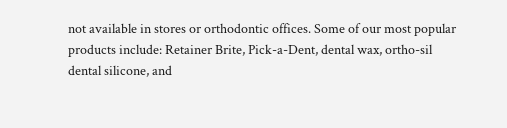not available in stores or orthodontic offices. Some of our most popular products include: Retainer Brite, Pick-a-Dent, dental wax, ortho-sil dental silicone, and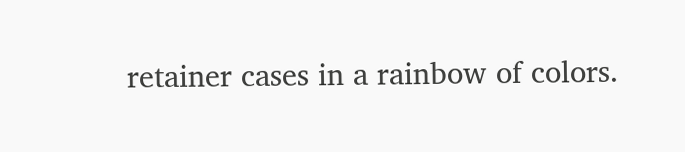retainer cases in a rainbow of colors.